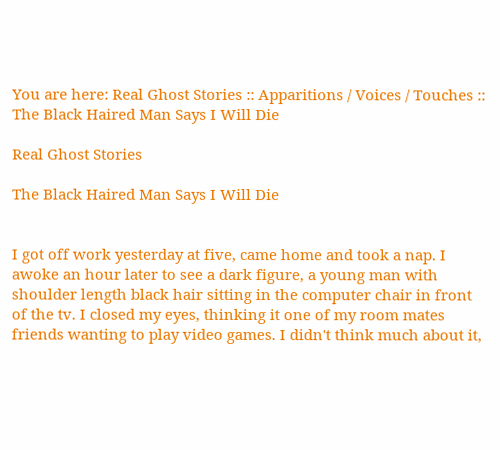You are here: Real Ghost Stories :: Apparitions / Voices / Touches :: The Black Haired Man Says I Will Die

Real Ghost Stories

The Black Haired Man Says I Will Die


I got off work yesterday at five, came home and took a nap. I awoke an hour later to see a dark figure, a young man with shoulder length black hair sitting in the computer chair in front of the tv. I closed my eyes, thinking it one of my room mates friends wanting to play video games. I didn't think much about it,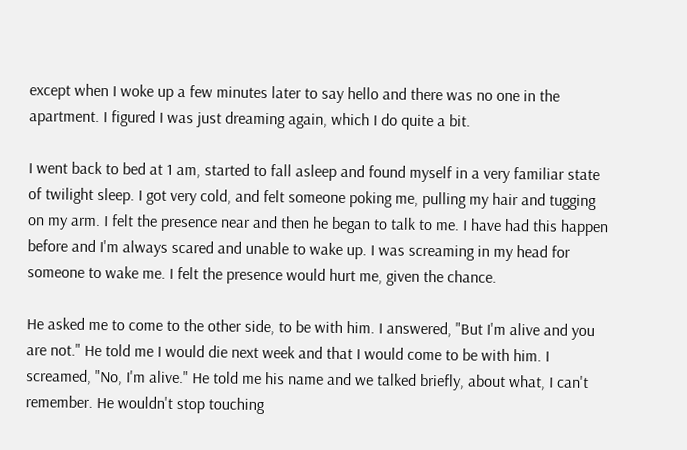except when I woke up a few minutes later to say hello and there was no one in the apartment. I figured I was just dreaming again, which I do quite a bit.

I went back to bed at 1 am, started to fall asleep and found myself in a very familiar state of twilight sleep. I got very cold, and felt someone poking me, pulling my hair and tugging on my arm. I felt the presence near and then he began to talk to me. I have had this happen before and I'm always scared and unable to wake up. I was screaming in my head for someone to wake me. I felt the presence would hurt me, given the chance.

He asked me to come to the other side, to be with him. I answered, "But I'm alive and you are not." He told me I would die next week and that I would come to be with him. I screamed, "No, I'm alive." He told me his name and we talked briefly, about what, I can't remember. He wouldn't stop touching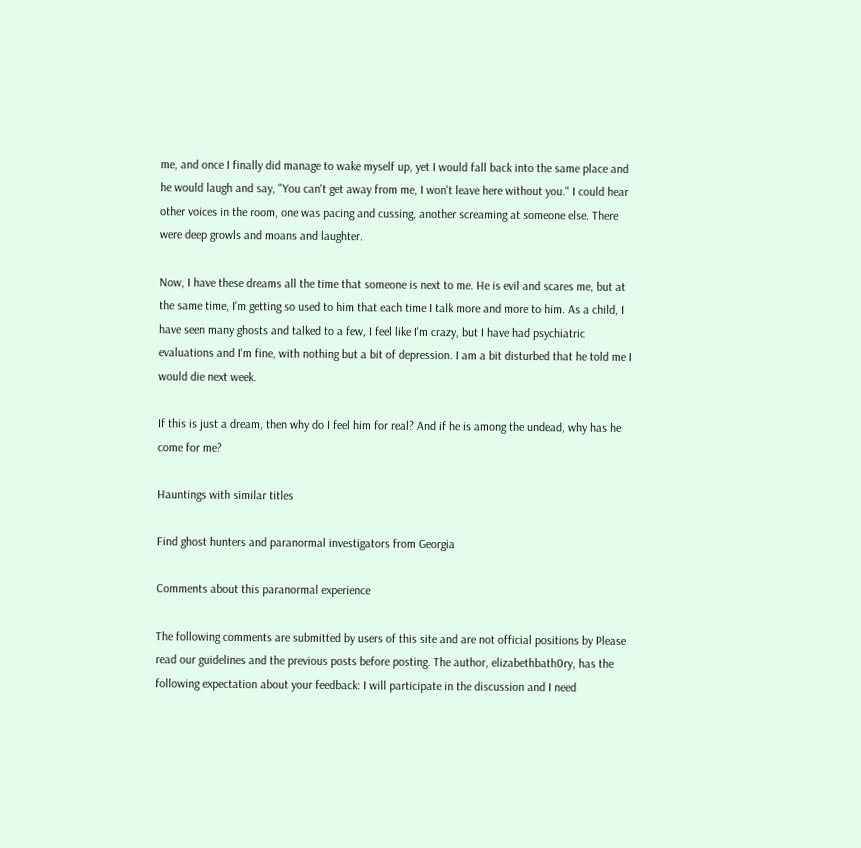me, and once I finally did manage to wake myself up, yet I would fall back into the same place and he would laugh and say, "You can't get away from me, I won't leave here without you." I could hear other voices in the room, one was pacing and cussing, another screaming at someone else. There were deep growls and moans and laughter.

Now, I have these dreams all the time that someone is next to me. He is evil and scares me, but at the same time, I'm getting so used to him that each time I talk more and more to him. As a child, I have seen many ghosts and talked to a few, I feel like I'm crazy, but I have had psychiatric evaluations and I'm fine, with nothing but a bit of depression. I am a bit disturbed that he told me I would die next week.

If this is just a dream, then why do I feel him for real? And if he is among the undead, why has he come for me?

Hauntings with similar titles

Find ghost hunters and paranormal investigators from Georgia

Comments about this paranormal experience

The following comments are submitted by users of this site and are not official positions by Please read our guidelines and the previous posts before posting. The author, elizabethbath0ry, has the following expectation about your feedback: I will participate in the discussion and I need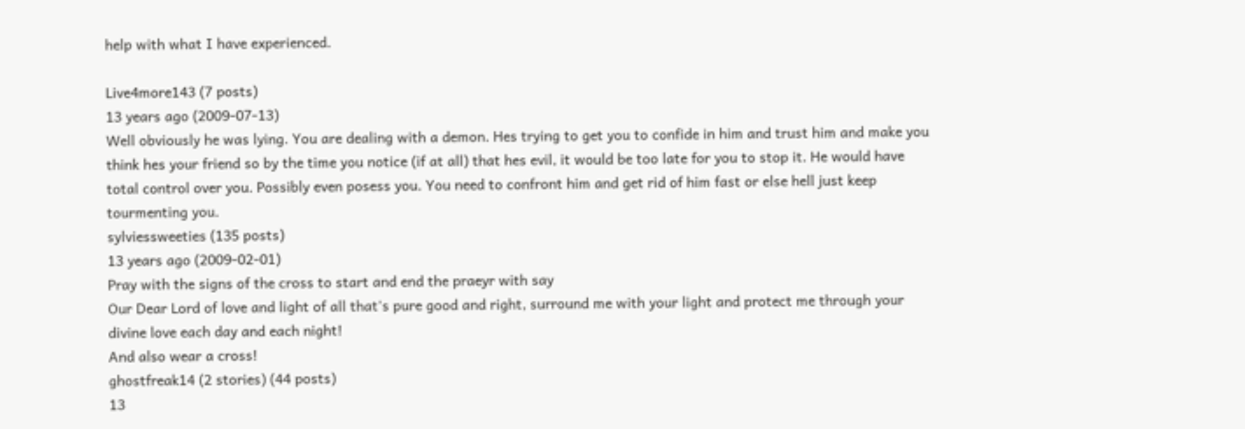help with what I have experienced.

Live4more143 (7 posts)
13 years ago (2009-07-13)
Well obviously he was lying. You are dealing with a demon. Hes trying to get you to confide in him and trust him and make you think hes your friend so by the time you notice (if at all) that hes evil, it would be too late for you to stop it. He would have total control over you. Possibly even posess you. You need to confront him and get rid of him fast or else hell just keep tourmenting you.
sylviessweeties (135 posts)
13 years ago (2009-02-01)
Pray with the signs of the cross to start and end the praeyr with say
Our Dear Lord of love and light of all that's pure good and right, surround me with your light and protect me through your divine love each day and each night!
And also wear a cross!
ghostfreak14 (2 stories) (44 posts)
13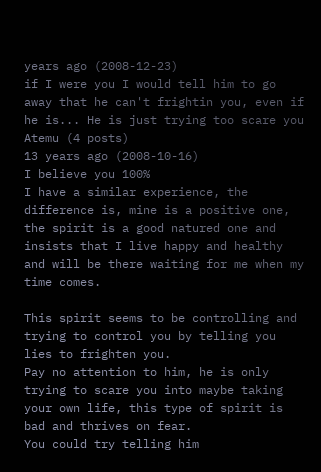years ago (2008-12-23)
if I were you I would tell him to go away that he can't frightin you, even if he is... He is just trying too scare you
Atemu (4 posts)
13 years ago (2008-10-16)
I believe you 100%
I have a similar experience, the difference is, mine is a positive one, the spirit is a good natured one and insists that I live happy and healthy and will be there waiting for me when my time comes.

This spirit seems to be controlling and trying to control you by telling you lies to frighten you.
Pay no attention to him, he is only trying to scare you into maybe taking your own life, this type of spirit is bad and thrives on fear.
You could try telling him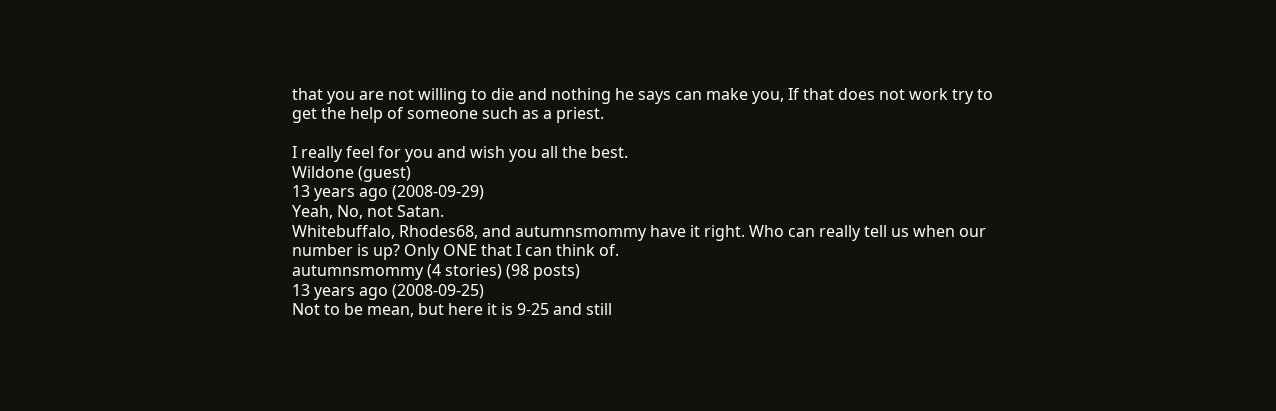that you are not willing to die and nothing he says can make you, If that does not work try to get the help of someone such as a priest.

I really feel for you and wish you all the best.
Wildone (guest)
13 years ago (2008-09-29)
Yeah, No, not Satan.
Whitebuffalo, Rhodes68, and autumnsmommy have it right. Who can really tell us when our number is up? Only ONE that I can think of.
autumnsmommy (4 stories) (98 posts)
13 years ago (2008-09-25)
Not to be mean, but here it is 9-25 and still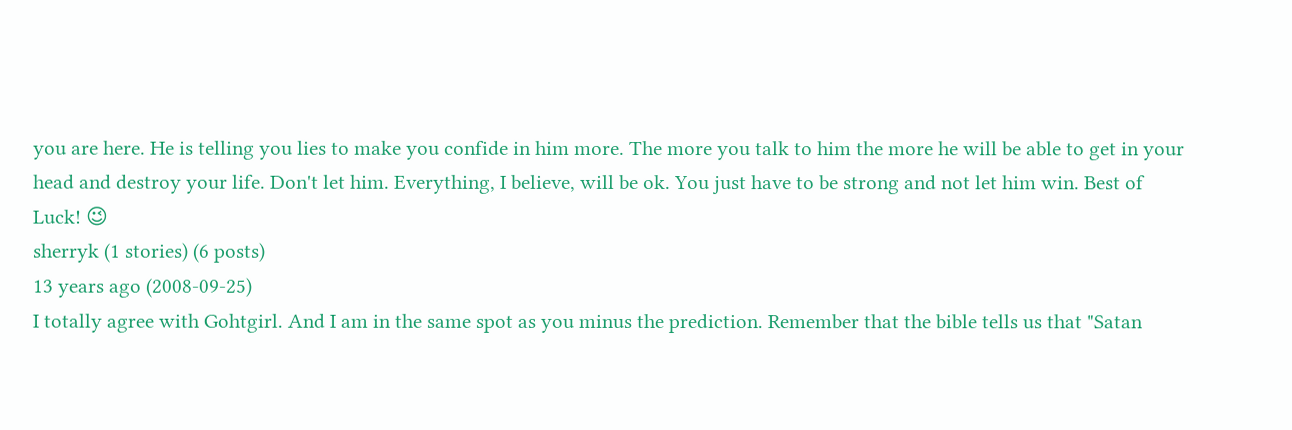you are here. He is telling you lies to make you confide in him more. The more you talk to him the more he will be able to get in your head and destroy your life. Don't let him. Everything, I believe, will be ok. You just have to be strong and not let him win. Best of Luck! 😉
sherryk (1 stories) (6 posts)
13 years ago (2008-09-25)
I totally agree with Gohtgirl. And I am in the same spot as you minus the prediction. Remember that the bible tells us that "Satan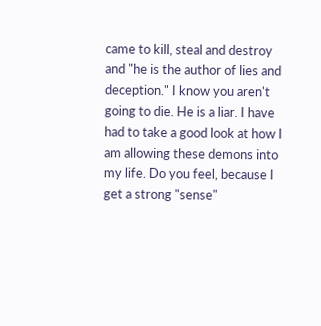came to kill, steal and destroy and "he is the author of lies and deception." I know you aren't going to die. He is a liar. I have had to take a good look at how I am allowing these demons into my life. Do you feel, because I get a strong "sense"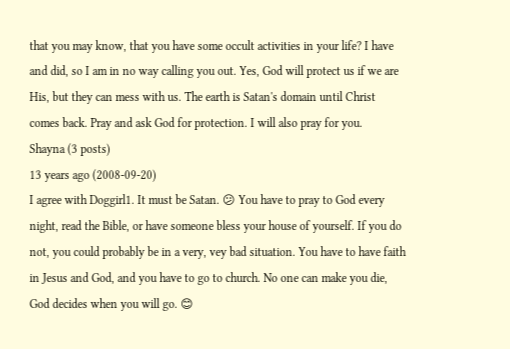that you may know, that you have some occult activities in your life? I have and did, so I am in no way calling you out. Yes, God will protect us if we are His, but they can mess with us. The earth is Satan's domain until Christ comes back. Pray and ask God for protection. I will also pray for you.
Shayna (3 posts)
13 years ago (2008-09-20)
I agree with Doggirl1. It must be Satan. 😕 You have to pray to God every night, read the Bible, or have someone bless your house of yourself. If you do not, you could probably be in a very, vey bad situation. You have to have faith in Jesus and God, and you have to go to church. No one can make you die, God decides when you will go. 😊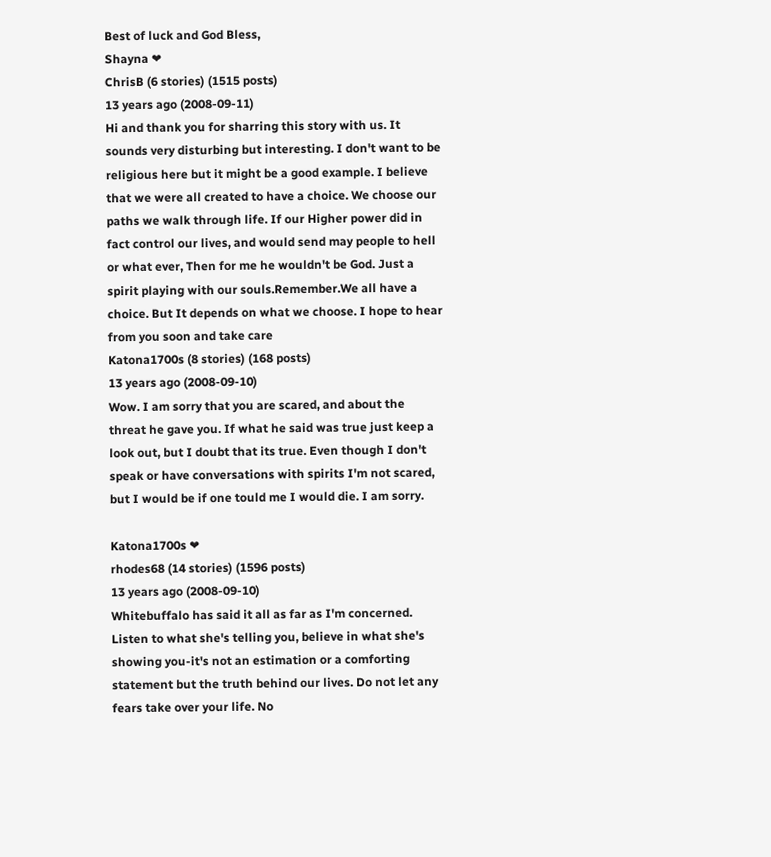Best of luck and God Bless,
Shayna ❤
ChrisB (6 stories) (1515 posts)
13 years ago (2008-09-11)
Hi and thank you for sharring this story with us. It sounds very disturbing but interesting. I don't want to be religious here but it might be a good example. I believe that we were all created to have a choice. We choose our paths we walk through life. If our Higher power did in fact control our lives, and would send may people to hell or what ever, Then for me he wouldn't be God. Just a spirit playing with our souls.Remember.We all have a choice. But It depends on what we choose. I hope to hear from you soon and take care
Katona1700s (8 stories) (168 posts)
13 years ago (2008-09-10)
Wow. I am sorry that you are scared, and about the threat he gave you. If what he said was true just keep a look out, but I doubt that its true. Even though I don't speak or have conversations with spirits I'm not scared, but I would be if one tould me I would die. I am sorry.

Katona1700s ❤
rhodes68 (14 stories) (1596 posts)
13 years ago (2008-09-10)
Whitebuffalo has said it all as far as I'm concerned. Listen to what she's telling you, believe in what she's showing you-it's not an estimation or a comforting statement but the truth behind our lives. Do not let any fears take over your life. No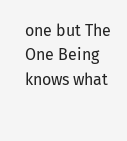one but The One Being knows what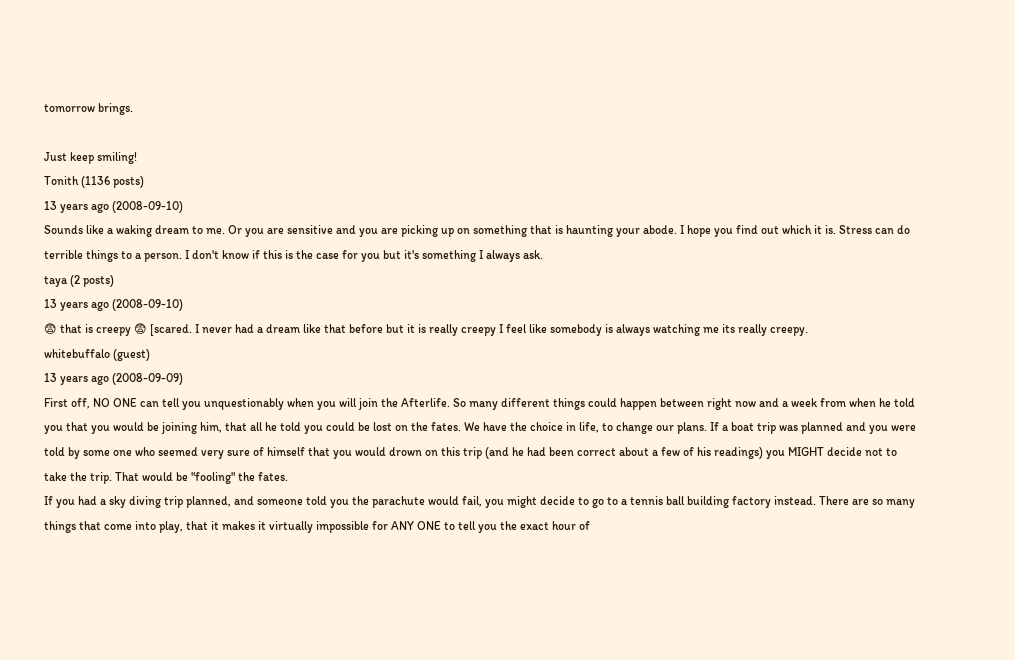tomorrow brings.

Just keep smiling!
Tonith (1136 posts)
13 years ago (2008-09-10)
Sounds like a waking dream to me. Or you are sensitive and you are picking up on something that is haunting your abode. I hope you find out which it is. Stress can do terrible things to a person. I don't know if this is the case for you but it's something I always ask.
taya (2 posts)
13 years ago (2008-09-10)
😨 that is creepy 😨 [scared. I never had a dream like that before but it is really creepy I feel like somebody is always watching me its really creepy.
whitebuffalo (guest)
13 years ago (2008-09-09)
First off, NO ONE can tell you unquestionably when you will join the Afterlife. So many different things could happen between right now and a week from when he told you that you would be joining him, that all he told you could be lost on the fates. We have the choice in life, to change our plans. If a boat trip was planned and you were told by some one who seemed very sure of himself that you would drown on this trip (and he had been correct about a few of his readings) you MIGHT decide not to take the trip. That would be "fooling" the fates.
If you had a sky diving trip planned, and someone told you the parachute would fail, you might decide to go to a tennis ball building factory instead. There are so many things that come into play, that it makes it virtually impossible for ANY ONE to tell you the exact hour of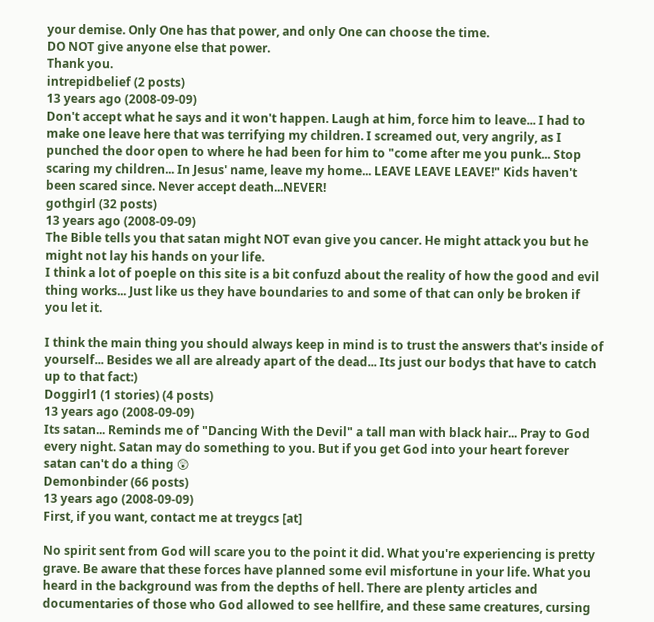your demise. Only One has that power, and only One can choose the time.
DO NOT give anyone else that power.
Thank you.
intrepidbelief (2 posts)
13 years ago (2008-09-09)
Don't accept what he says and it won't happen. Laugh at him, force him to leave... I had to make one leave here that was terrifying my children. I screamed out, very angrily, as I punched the door open to where he had been for him to "come after me you punk... Stop scaring my children... In Jesus' name, leave my home... LEAVE LEAVE LEAVE!" Kids haven't been scared since. Never accept death...NEVER!
gothgirl (32 posts)
13 years ago (2008-09-09)
The Bible tells you that satan might NOT evan give you cancer. He might attack you but he might not lay his hands on your life.
I think a lot of poeple on this site is a bit confuzd about the reality of how the good and evil thing works... Just like us they have boundaries to and some of that can only be broken if you let it.

I think the main thing you should always keep in mind is to trust the answers that's inside of yourself... Besides we all are already apart of the dead... Its just our bodys that have to catch up to that fact:)
Doggirl1 (1 stories) (4 posts)
13 years ago (2008-09-09)
Its satan... Reminds me of "Dancing With the Devil" a tall man with black hair... Pray to God every night. Satan may do something to you. But if you get God into your heart forever satan can't do a thing 😲
Demonbinder (66 posts)
13 years ago (2008-09-09)
First, if you want, contact me at treygcs [at]

No spirit sent from God will scare you to the point it did. What you're experiencing is pretty grave. Be aware that these forces have planned some evil misfortune in your life. What you heard in the background was from the depths of hell. There are plenty articles and documentaries of those who God allowed to see hellfire, and these same creatures, cursing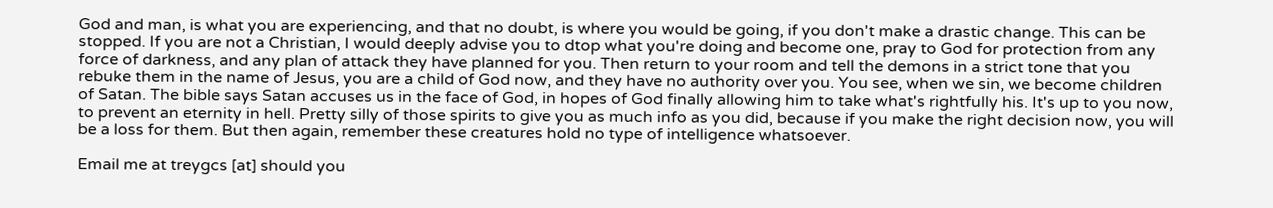God and man, is what you are experiencing, and that no doubt, is where you would be going, if you don't make a drastic change. This can be stopped. If you are not a Christian, I would deeply advise you to dtop what you're doing and become one, pray to God for protection from any force of darkness, and any plan of attack they have planned for you. Then return to your room and tell the demons in a strict tone that you rebuke them in the name of Jesus, you are a child of God now, and they have no authority over you. You see, when we sin, we become children of Satan. The bible says Satan accuses us in the face of God, in hopes of God finally allowing him to take what's rightfully his. It's up to you now, to prevent an eternity in hell. Pretty silly of those spirits to give you as much info as you did, because if you make the right decision now, you will be a loss for them. But then again, remember these creatures hold no type of intelligence whatsoever.

Email me at treygcs [at] should you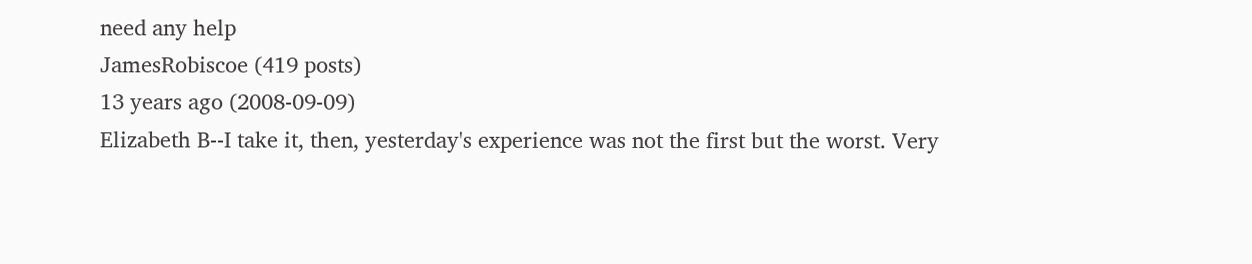need any help
JamesRobiscoe (419 posts)
13 years ago (2008-09-09)
Elizabeth B--I take it, then, yesterday's experience was not the first but the worst. Very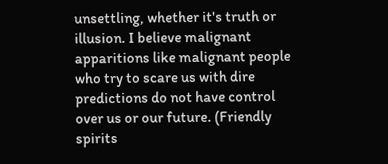unsettling, whether it's truth or illusion. I believe malignant apparitions like malignant people who try to scare us with dire predictions do not have control over us or our future. (Friendly spirits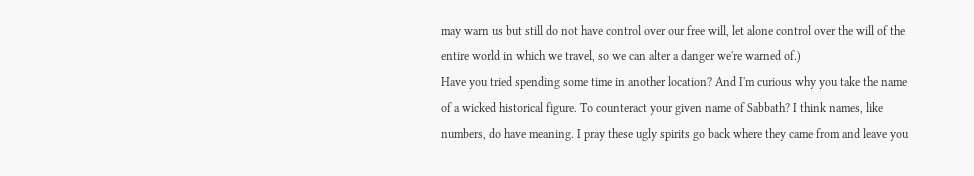may warn us but still do not have control over our free will, let alone control over the will of the entire world in which we travel, so we can alter a danger we're warned of.)
Have you tried spending some time in another location? And I'm curious why you take the name of a wicked historical figure. To counteract your given name of Sabbath? I think names, like numbers, do have meaning. I pray these ugly spirits go back where they came from and leave you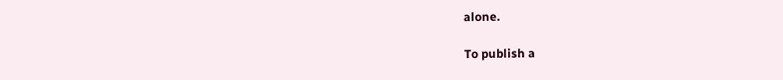alone.

To publish a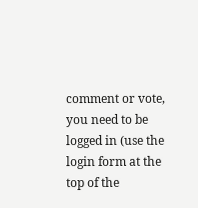comment or vote, you need to be logged in (use the login form at the top of the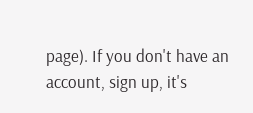page). If you don't have an account, sign up, it's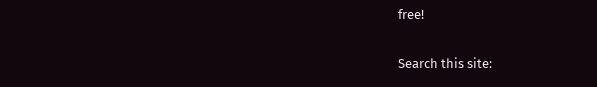free!

Search this site: